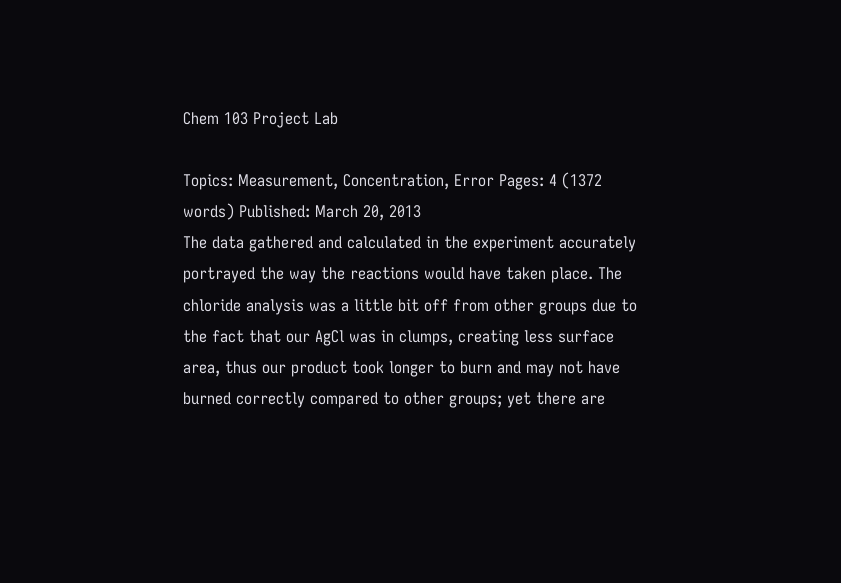Chem 103 Project Lab

Topics: Measurement, Concentration, Error Pages: 4 (1372 words) Published: March 20, 2013
The data gathered and calculated in the experiment accurately portrayed the way the reactions would have taken place. The chloride analysis was a little bit off from other groups due to the fact that our AgCl was in clumps, creating less surface area, thus our product took longer to burn and may not have burned correctly compared to other groups; yet there are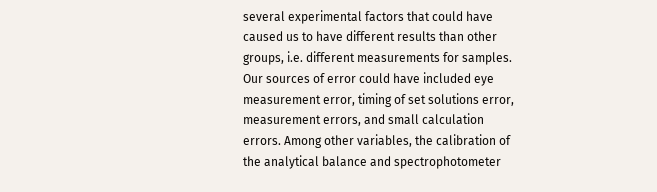several experimental factors that could have caused us to have different results than other groups, i.e. different measurements for samples. Our sources of error could have included eye measurement error, timing of set solutions error, measurement errors, and small calculation errors. Among other variables, the calibration of the analytical balance and spectrophotometer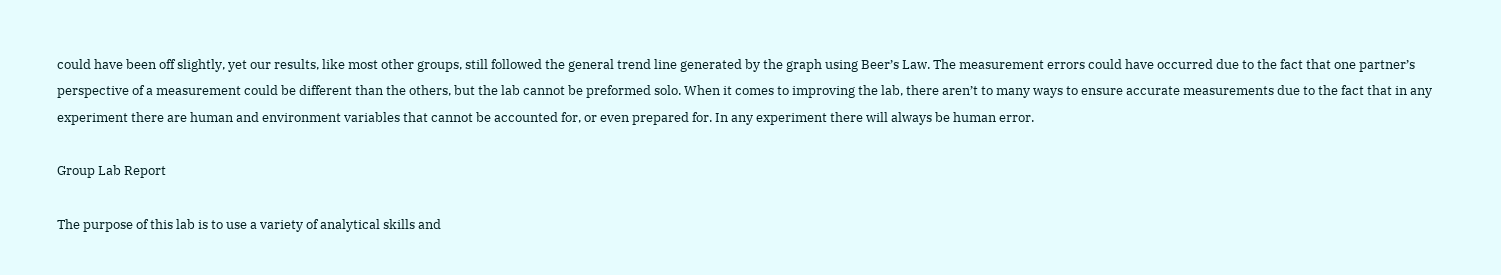could have been off slightly, yet our results, like most other groups, still followed the general trend line generated by the graph using Beer’s Law. The measurement errors could have occurred due to the fact that one partner’s perspective of a measurement could be different than the others, but the lab cannot be preformed solo. When it comes to improving the lab, there aren’t to many ways to ensure accurate measurements due to the fact that in any experiment there are human and environment variables that cannot be accounted for, or even prepared for. In any experiment there will always be human error.

Group Lab Report

The purpose of this lab is to use a variety of analytical skills and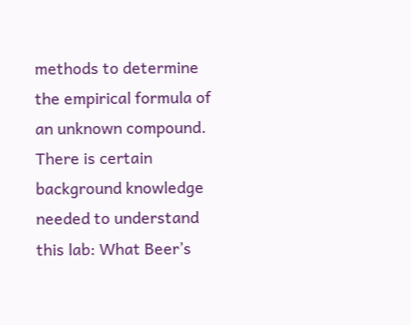methods to determine the empirical formula of an unknown compound.
There is certain background knowledge needed to understand this lab: What Beer’s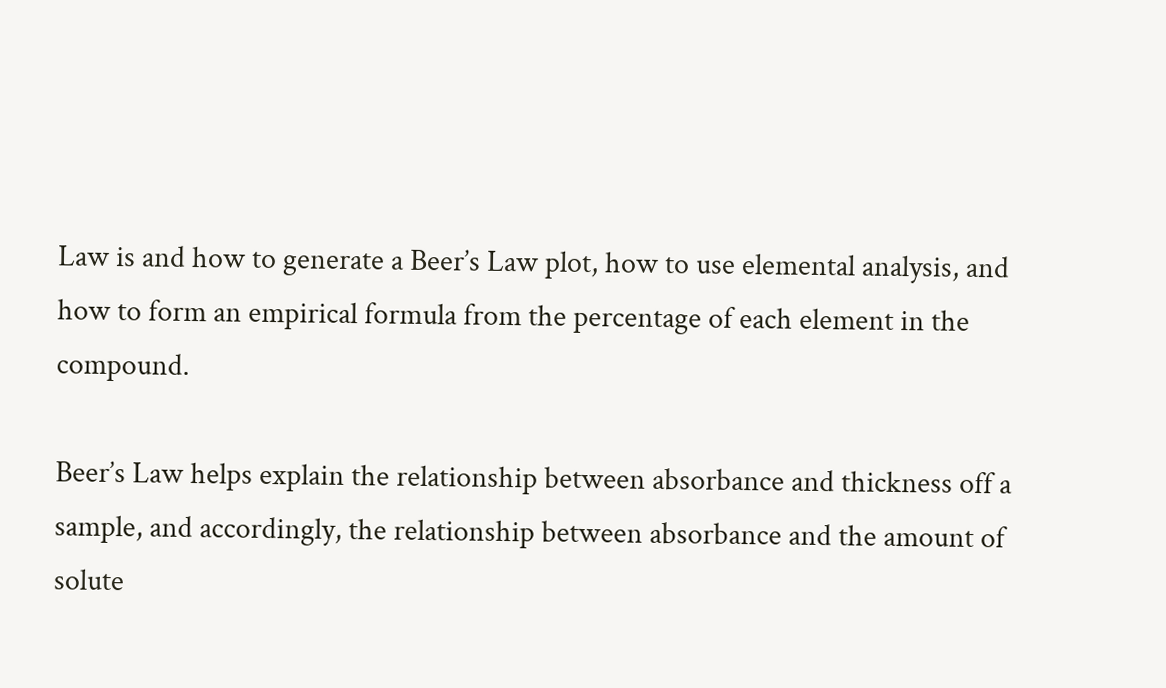Law is and how to generate a Beer’s Law plot, how to use elemental analysis, and how to form an empirical formula from the percentage of each element in the compound.

Beer’s Law helps explain the relationship between absorbance and thickness off a sample, and accordingly, the relationship between absorbance and the amount of solute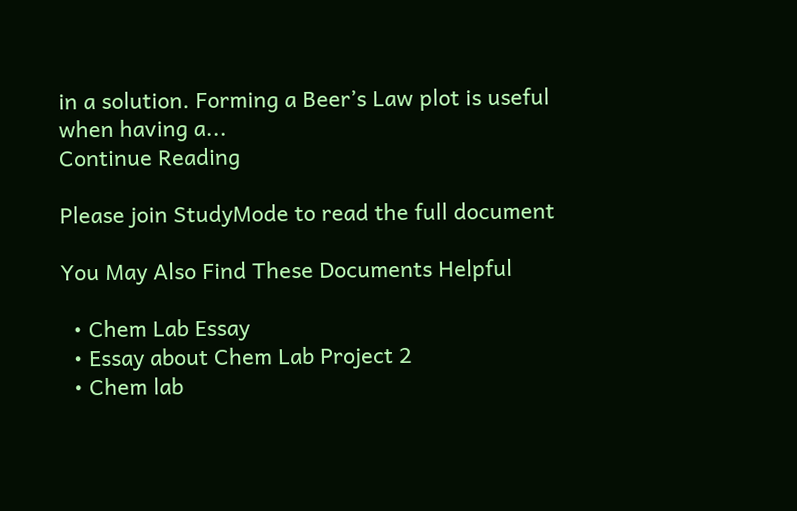in a solution. Forming a Beer’s Law plot is useful when having a...
Continue Reading

Please join StudyMode to read the full document

You May Also Find These Documents Helpful

  • Chem Lab Essay
  • Essay about Chem Lab Project 2
  • Chem lab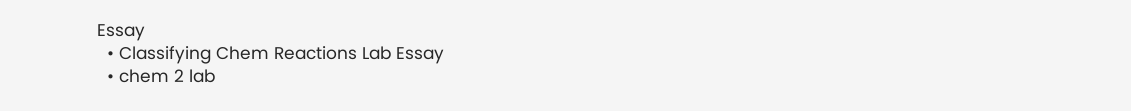Essay
  • Classifying Chem Reactions Lab Essay
  • chem 2 lab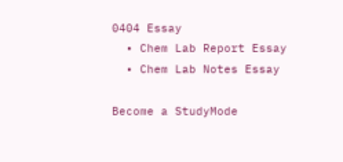0404 Essay
  • Chem Lab Report Essay
  • Chem Lab Notes Essay

Become a StudyMode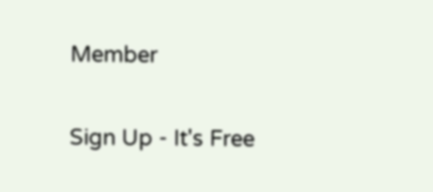Member

Sign Up - It's Free